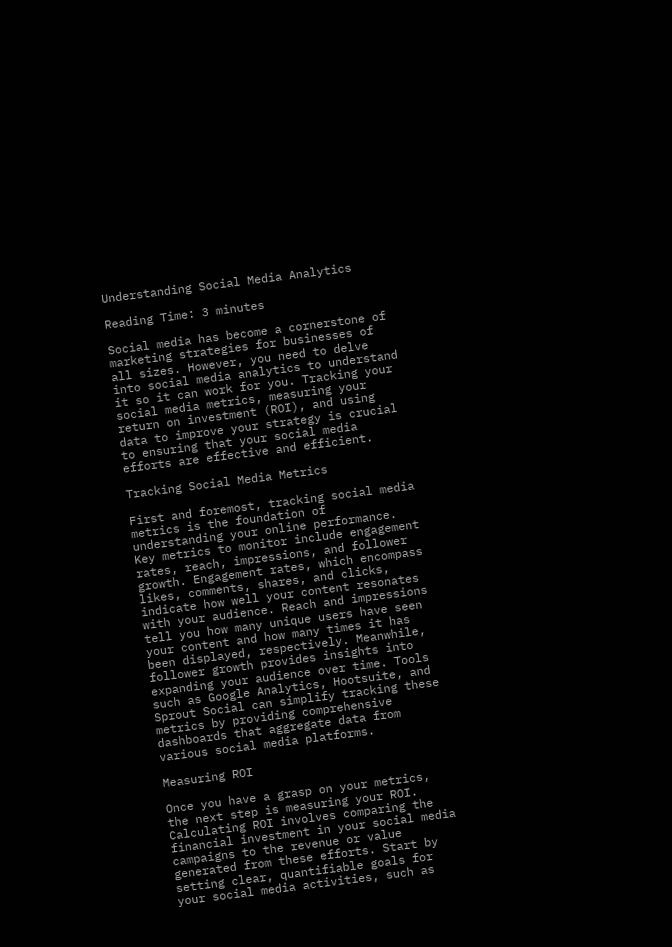Understanding Social Media Analytics

Reading Time: 3 minutes

Social media has become a cornerstone of marketing strategies for businesses of all sizes. However, you need to delve into social media analytics to understand it so it can work for you. Tracking your social media metrics, measuring your return on investment (ROI), and using data to improve your strategy is crucial to ensuring that your social media efforts are effective and efficient.

Tracking Social Media Metrics

First and foremost, tracking social media metrics is the foundation of understanding your online performance. Key metrics to monitor include engagement rates, reach, impressions, and follower growth. Engagement rates, which encompass likes, comments, shares, and clicks, indicate how well your content resonates with your audience. Reach and impressions tell you how many unique users have seen your content and how many times it has been displayed, respectively. Meanwhile, follower growth provides insights into expanding your audience over time. Tools such as Google Analytics, Hootsuite, and Sprout Social can simplify tracking these metrics by providing comprehensive dashboards that aggregate data from various social media platforms.

Measuring ROI

Once you have a grasp on your metrics, the next step is measuring your ROI. Calculating ROI involves comparing the financial investment in your social media campaigns to the revenue or value generated from these efforts. Start by setting clear, quantifiable goals for your social media activities, such as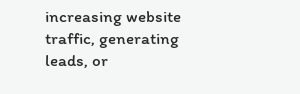increasing website traffic, generating leads, or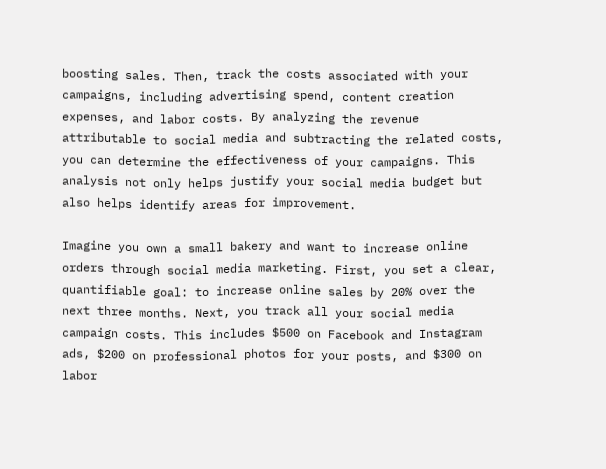boosting sales. Then, track the costs associated with your campaigns, including advertising spend, content creation expenses, and labor costs. By analyzing the revenue attributable to social media and subtracting the related costs, you can determine the effectiveness of your campaigns. This analysis not only helps justify your social media budget but also helps identify areas for improvement.

Imagine you own a small bakery and want to increase online orders through social media marketing. First, you set a clear, quantifiable goal: to increase online sales by 20% over the next three months. Next, you track all your social media campaign costs. This includes $500 on Facebook and Instagram ads, $200 on professional photos for your posts, and $300 on labor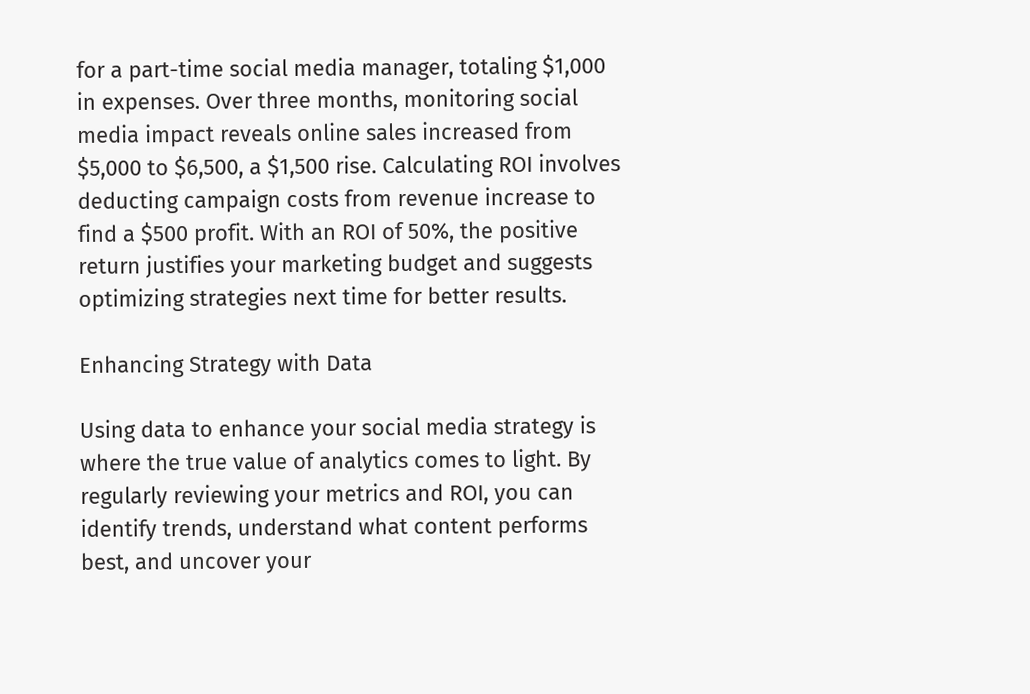for a part-time social media manager, totaling $1,000 in expenses. Over three months, monitoring social media impact reveals online sales increased from $5,000 to $6,500, a $1,500 rise. Calculating ROI involves deducting campaign costs from revenue increase to find a $500 profit. With an ROI of 50%, the positive return justifies your marketing budget and suggests optimizing strategies next time for better results.

Enhancing Strategy with Data

Using data to enhance your social media strategy is where the true value of analytics comes to light. By regularly reviewing your metrics and ROI, you can identify trends, understand what content performs best, and uncover your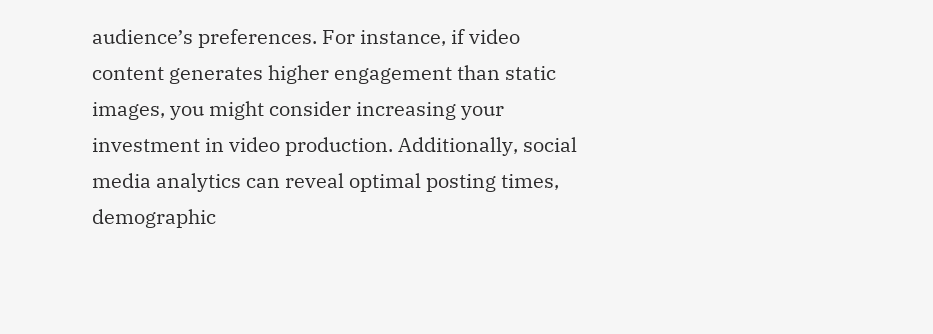audience’s preferences. For instance, if video content generates higher engagement than static images, you might consider increasing your investment in video production. Additionally, social media analytics can reveal optimal posting times, demographic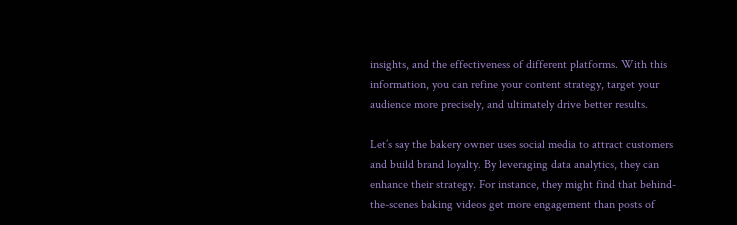insights, and the effectiveness of different platforms. With this information, you can refine your content strategy, target your audience more precisely, and ultimately drive better results.

Let’s say the bakery owner uses social media to attract customers and build brand loyalty. By leveraging data analytics, they can enhance their strategy. For instance, they might find that behind-the-scenes baking videos get more engagement than posts of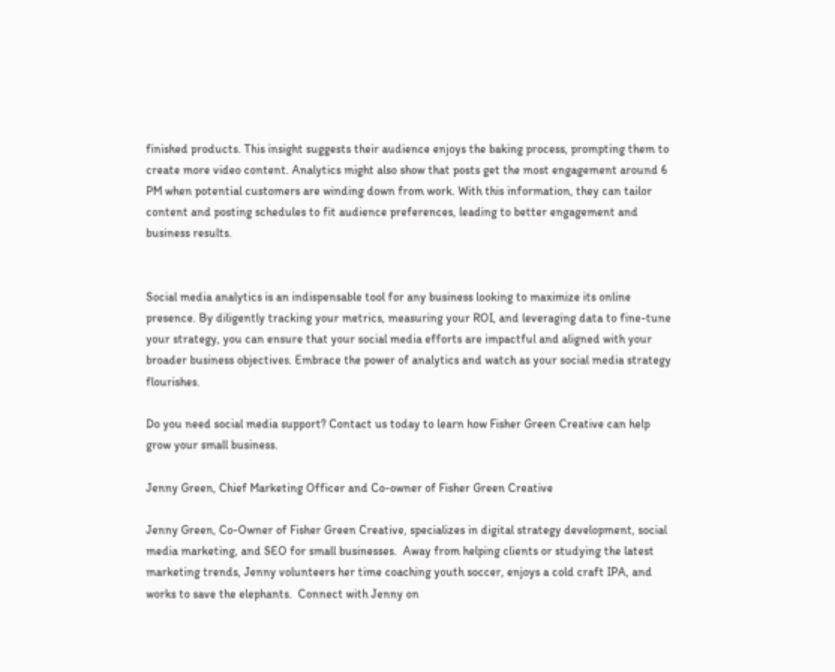finished products. This insight suggests their audience enjoys the baking process, prompting them to create more video content. Analytics might also show that posts get the most engagement around 6 PM when potential customers are winding down from work. With this information, they can tailor content and posting schedules to fit audience preferences, leading to better engagement and business results.


Social media analytics is an indispensable tool for any business looking to maximize its online presence. By diligently tracking your metrics, measuring your ROI, and leveraging data to fine-tune your strategy, you can ensure that your social media efforts are impactful and aligned with your broader business objectives. Embrace the power of analytics and watch as your social media strategy flourishes.

Do you need social media support? Contact us today to learn how Fisher Green Creative can help grow your small business.

Jenny Green, Chief Marketing Officer and Co-owner of Fisher Green Creative

Jenny Green, Co-Owner of Fisher Green Creative, specializes in digital strategy development, social media marketing, and SEO for small businesses.  Away from helping clients or studying the latest marketing trends, Jenny volunteers her time coaching youth soccer, enjoys a cold craft IPA, and works to save the elephants.  Connect with Jenny on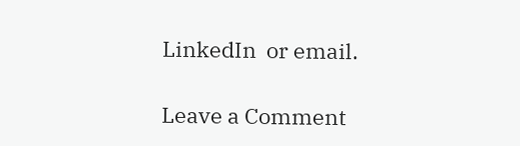LinkedIn  or email.

Leave a Comment